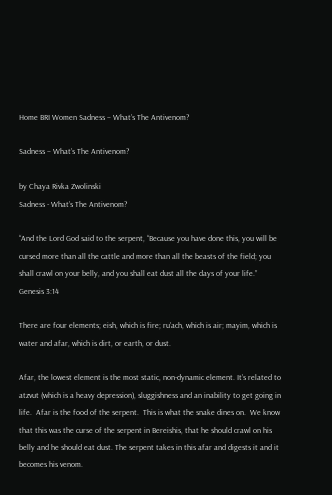Home BRI Women Sadness – What’s The Antivenom?

Sadness – What’s The Antivenom?

by Chaya Rivka Zwolinski
Sadness - What’s The Antivenom?

“And the Lord God said to the serpent, “Because you have done this, you will be cursed more than all the cattle and more than all the beasts of the field; you shall crawl on your belly, and you shall eat dust all the days of your life.”  Genesis 3:14

There are four elements; eish, which is fire; ru’ach, which is air; mayim, which is water and afar, which is dirt, or earth, or dust.

Afar, the lowest element is the most static, non-dynamic element. It’s related to atzvut (which is a heavy depression), sluggishness and an inability to get going in life.  Afar is the food of the serpent.  This is what the snake dines on.  We know that this was the curse of the serpent in Bereishis, that he should crawl on his belly and he should eat dust. The serpent takes in this afar and digests it and it becomes his venom.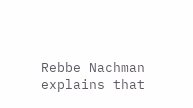Rebbe Nachman explains that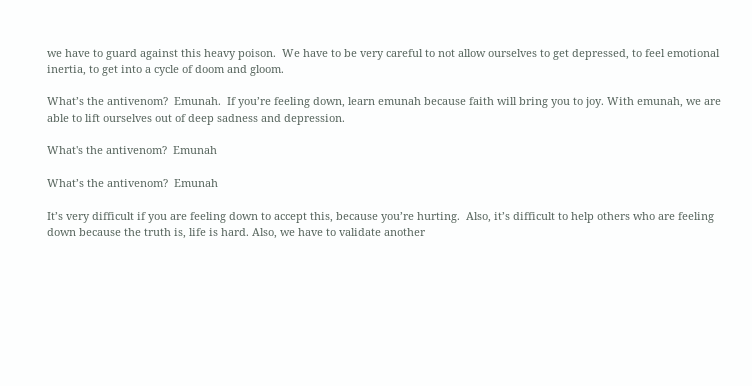we have to guard against this heavy poison.  We have to be very careful to not allow ourselves to get depressed, to feel emotional inertia, to get into a cycle of doom and gloom.

What’s the antivenom?  Emunah.  If you’re feeling down, learn emunah because faith will bring you to joy. With emunah, we are able to lift ourselves out of deep sadness and depression.

What's the antivenom?  Emunah

What’s the antivenom?  Emunah

It’s very difficult if you are feeling down to accept this, because you’re hurting.  Also, it’s difficult to help others who are feeling down because the truth is, life is hard. Also, we have to validate another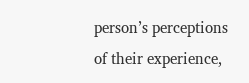person’s perceptions of their experience,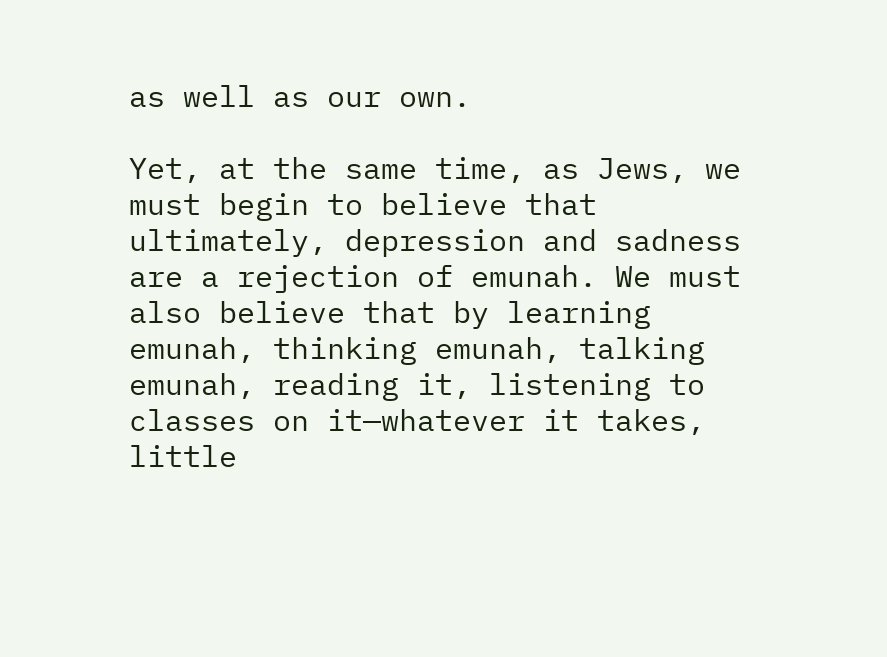as well as our own.

Yet, at the same time, as Jews, we must begin to believe that ultimately, depression and sadness are a rejection of emunah. We must also believe that by learning emunah, thinking emunah, talking emunah, reading it, listening to classes on it—whatever it takes, little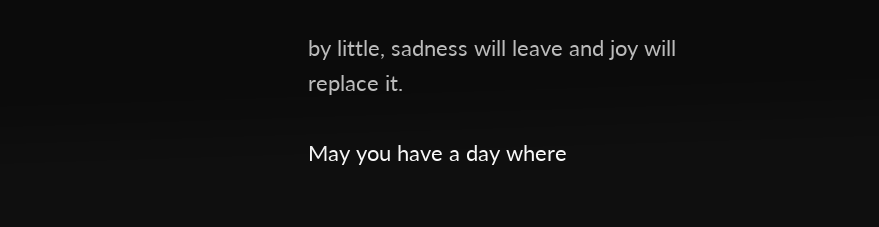by little, sadness will leave and joy will replace it.

May you have a day where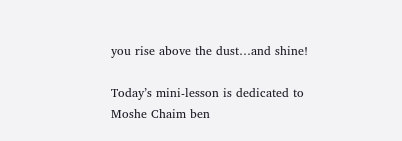you rise above the dust…and shine!

Today’s mini-lesson is dedicated to Moshe Chaim ben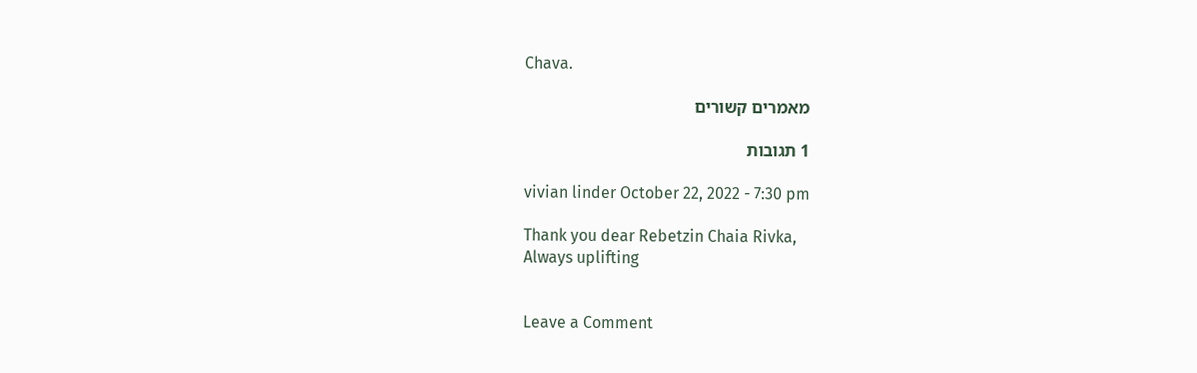Chava.

מאמרים קשורים

1 תגובות

vivian linder October 22, 2022 - 7:30 pm

Thank you dear Rebetzin Chaia Rivka,
Always uplifting


Leave a Comment